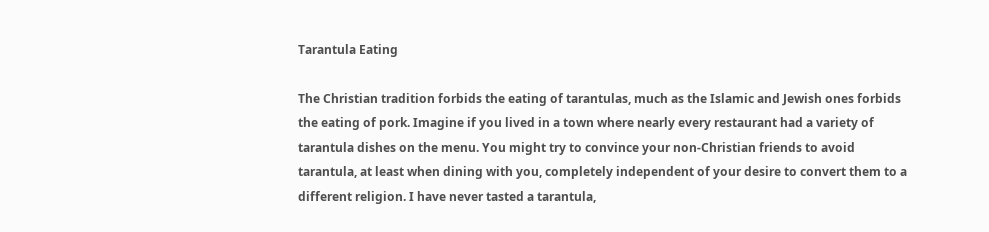Tarantula Eating

The Christian tradition forbids the eating of tarantulas, much as the Islamic and Jewish ones forbids the eating of pork. Imagine if you lived in a town where nearly every restaurant had a variety of tarantula dishes on the menu. You might try to convince your non-Christian friends to avoid tarantula, at least when dining with you, completely independent of your desire to convert them to a different religion. I have never tasted a tarantula,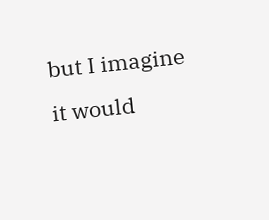but I imagine it would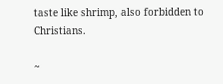taste like shrimp, also forbidden to Christians.

~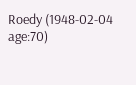Roedy (1948-02-04 age:70)